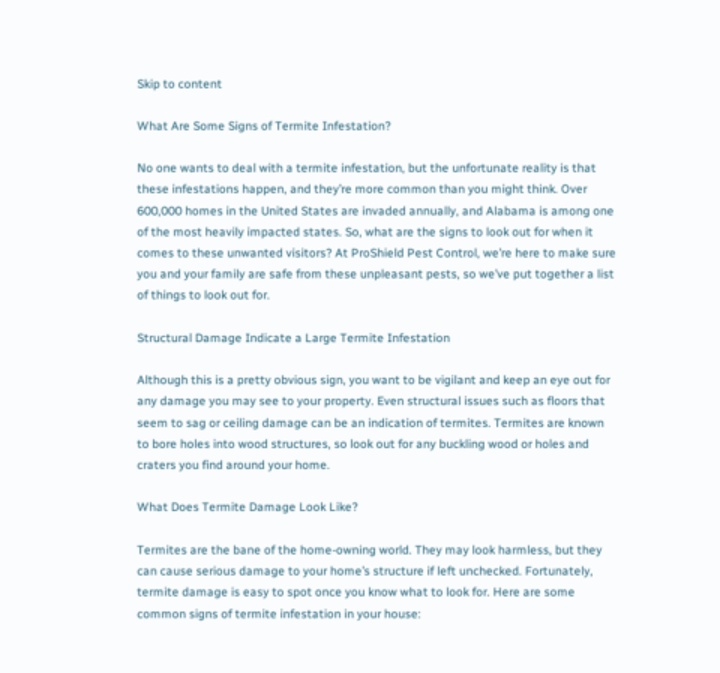Skip to content

What Are Some Signs of Termite Infestation?

No one wants to deal with a termite infestation, but the unfortunate reality is that these infestations happen, and they’re more common than you might think. Over 600,000 homes in the United States are invaded annually, and Alabama is among one of the most heavily impacted states. So, what are the signs to look out for when it comes to these unwanted visitors? At ProShield Pest Control, we’re here to make sure you and your family are safe from these unpleasant pests, so we’ve put together a list of things to look out for.

Structural Damage Indicate a Large Termite Infestation

Although this is a pretty obvious sign, you want to be vigilant and keep an eye out for any damage you may see to your property. Even structural issues such as floors that seem to sag or ceiling damage can be an indication of termites. Termites are known to bore holes into wood structures, so look out for any buckling wood or holes and craters you find around your home.

What Does Termite Damage Look Like?

Termites are the bane of the home-owning world. They may look harmless, but they can cause serious damage to your home’s structure if left unchecked. Fortunately, termite damage is easy to spot once you know what to look for. Here are some common signs of termite infestation in your house: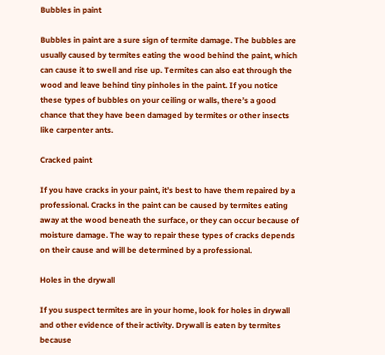Bubbles in paint

Bubbles in paint are a sure sign of termite damage. The bubbles are usually caused by termites eating the wood behind the paint, which can cause it to swell and rise up. Termites can also eat through the wood and leave behind tiny pinholes in the paint. If you notice these types of bubbles on your ceiling or walls, there’s a good chance that they have been damaged by termites or other insects like carpenter ants.

Cracked paint

If you have cracks in your paint, it’s best to have them repaired by a professional. Cracks in the paint can be caused by termites eating away at the wood beneath the surface, or they can occur because of moisture damage. The way to repair these types of cracks depends on their cause and will be determined by a professional.

Holes in the drywall

If you suspect termites are in your home, look for holes in drywall and other evidence of their activity. Drywall is eaten by termites because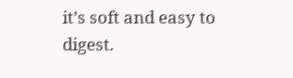it’s soft and easy to digest.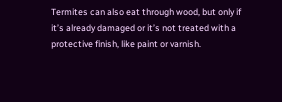Termites can also eat through wood, but only if it’s already damaged or it’s not treated with a protective finish, like paint or varnish.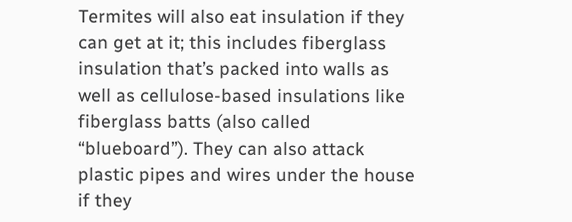Termites will also eat insulation if they can get at it; this includes fiberglass insulation that’s packed into walls as well as cellulose-based insulations like fiberglass batts (also called “blueboard”). They can also attack plastic pipes and wires under the house if they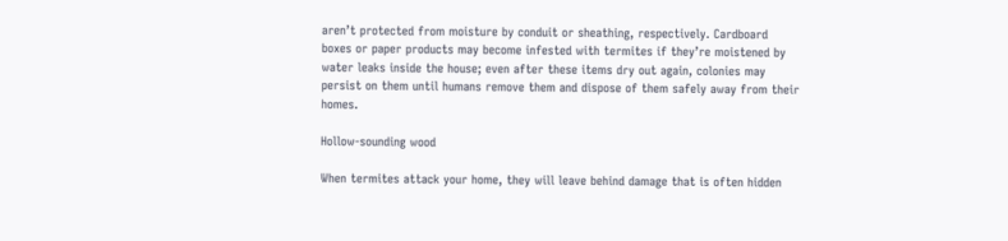aren’t protected from moisture by conduit or sheathing, respectively. Cardboard boxes or paper products may become infested with termites if they’re moistened by water leaks inside the house; even after these items dry out again, colonies may persist on them until humans remove them and dispose of them safely away from their homes.

Hollow-sounding wood

When termites attack your home, they will leave behind damage that is often hidden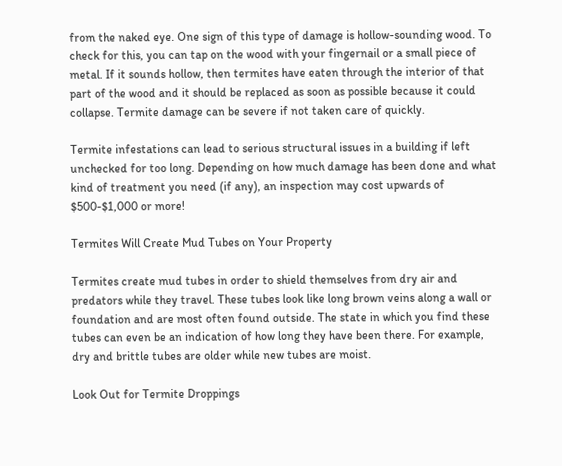from the naked eye. One sign of this type of damage is hollow-sounding wood. To check for this, you can tap on the wood with your fingernail or a small piece of metal. If it sounds hollow, then termites have eaten through the interior of that part of the wood and it should be replaced as soon as possible because it could collapse. Termite damage can be severe if not taken care of quickly.

Termite infestations can lead to serious structural issues in a building if left unchecked for too long. Depending on how much damage has been done and what kind of treatment you need (if any), an inspection may cost upwards of $500-$1,000 or more!

Termites Will Create Mud Tubes on Your Property

Termites create mud tubes in order to shield themselves from dry air and predators while they travel. These tubes look like long brown veins along a wall or foundation and are most often found outside. The state in which you find these tubes can even be an indication of how long they have been there. For example, dry and brittle tubes are older while new tubes are moist.

Look Out for Termite Droppings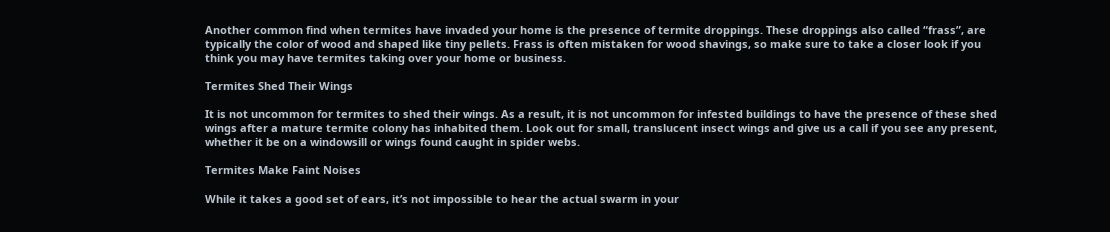Another common find when termites have invaded your home is the presence of termite droppings. These droppings also called “frass”, are typically the color of wood and shaped like tiny pellets. Frass is often mistaken for wood shavings, so make sure to take a closer look if you think you may have termites taking over your home or business.

Termites Shed Their Wings

It is not uncommon for termites to shed their wings. As a result, it is not uncommon for infested buildings to have the presence of these shed wings after a mature termite colony has inhabited them. Look out for small, translucent insect wings and give us a call if you see any present, whether it be on a windowsill or wings found caught in spider webs.

Termites Make Faint Noises

While it takes a good set of ears, it’s not impossible to hear the actual swarm in your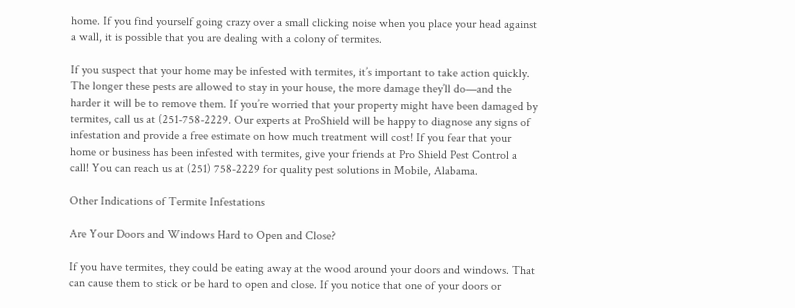home. If you find yourself going crazy over a small clicking noise when you place your head against a wall, it is possible that you are dealing with a colony of termites.

If you suspect that your home may be infested with termites, it’s important to take action quickly. The longer these pests are allowed to stay in your house, the more damage they’ll do—and the harder it will be to remove them. If you’re worried that your property might have been damaged by termites, call us at (251-758-2229. Our experts at ProShield will be happy to diagnose any signs of infestation and provide a free estimate on how much treatment will cost! If you fear that your home or business has been infested with termites, give your friends at Pro Shield Pest Control a call! You can reach us at (251) 758-2229 for quality pest solutions in Mobile, Alabama.

Other Indications of Termite Infestations

Are Your Doors and Windows Hard to Open and Close?

If you have termites, they could be eating away at the wood around your doors and windows. That can cause them to stick or be hard to open and close. If you notice that one of your doors or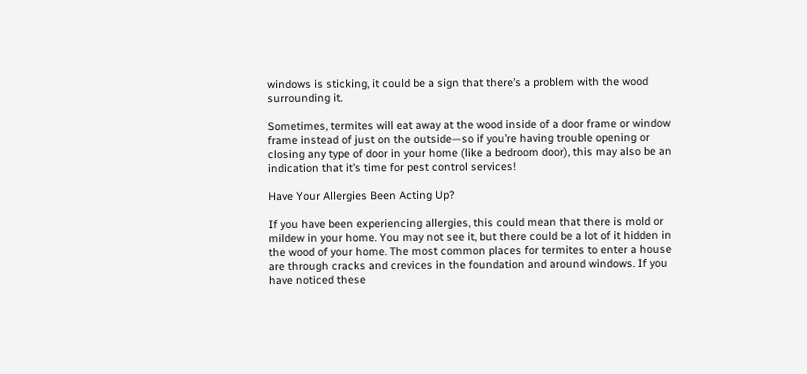windows is sticking, it could be a sign that there’s a problem with the wood surrounding it.

Sometimes, termites will eat away at the wood inside of a door frame or window frame instead of just on the outside—so if you’re having trouble opening or closing any type of door in your home (like a bedroom door), this may also be an indication that it’s time for pest control services!

Have Your Allergies Been Acting Up?

If you have been experiencing allergies, this could mean that there is mold or mildew in your home. You may not see it, but there could be a lot of it hidden in the wood of your home. The most common places for termites to enter a house are through cracks and crevices in the foundation and around windows. If you have noticed these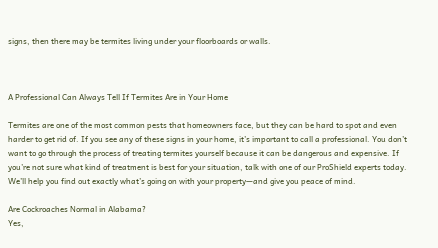signs, then there may be termites living under your floorboards or walls.



A Professional Can Always Tell If Termites Are in Your Home

Termites are one of the most common pests that homeowners face, but they can be hard to spot and even harder to get rid of. If you see any of these signs in your home, it’s important to call a professional. You don’t want to go through the process of treating termites yourself because it can be dangerous and expensive. If you’re not sure what kind of treatment is best for your situation, talk with one of our ProShield experts today. We’ll help you find out exactly what’s going on with your property—and give you peace of mind.

Are Cockroaches Normal in Alabama?
Yes,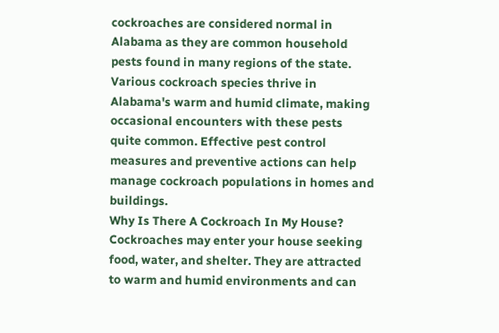cockroaches are considered normal in Alabama as they are common household pests found in many regions of the state. Various cockroach species thrive in Alabama's warm and humid climate, making occasional encounters with these pests quite common. Effective pest control measures and preventive actions can help manage cockroach populations in homes and buildings.
Why Is There A Cockroach In My House?
Cockroaches may enter your house seeking food, water, and shelter. They are attracted to warm and humid environments and can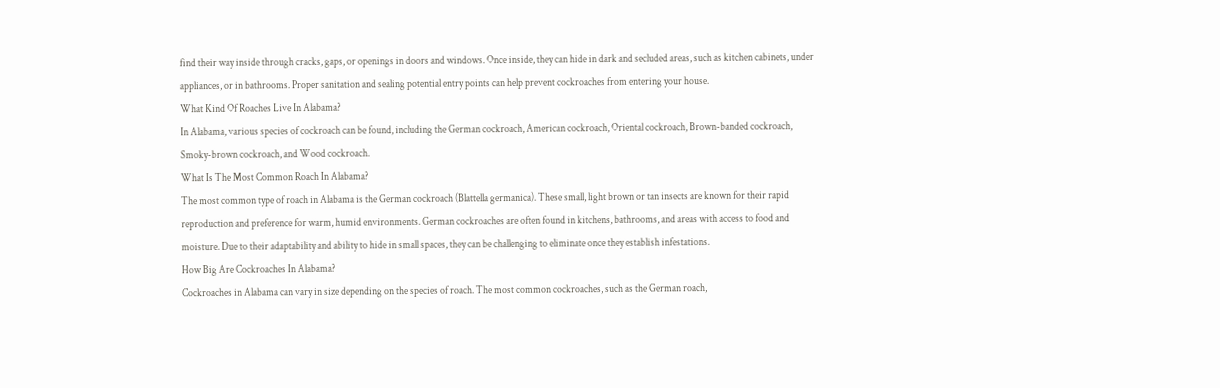find their way inside through cracks, gaps, or openings in doors and windows. Once inside, they can hide in dark and secluded areas, such as kitchen cabinets, under appliances, or in bathrooms. Proper sanitation and sealing potential entry points can help prevent cockroaches from entering your house.
What Kind Of Roaches Live In Alabama?
In Alabama, various species of cockroach can be found, including the German cockroach, American cockroach, Oriental cockroach, Brown-banded cockroach, Smoky-brown cockroach, and Wood cockroach.
What Is The Most Common Roach In Alabama?
The most common type of roach in Alabama is the German cockroach (Blattella germanica). These small, light brown or tan insects are known for their rapid reproduction and preference for warm, humid environments. German cockroaches are often found in kitchens, bathrooms, and areas with access to food and moisture. Due to their adaptability and ability to hide in small spaces, they can be challenging to eliminate once they establish infestations.
How Big Are Cockroaches In Alabama?
Cockroaches in Alabama can vary in size depending on the species of roach. The most common cockroaches, such as the German roach,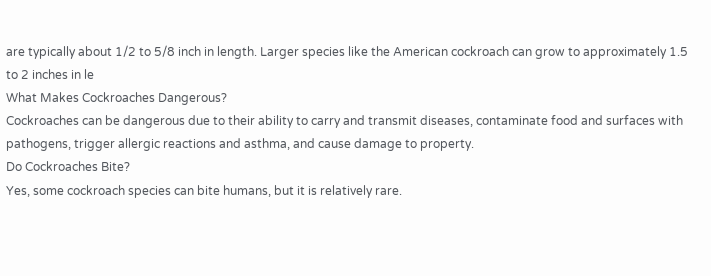are typically about 1/2 to 5/8 inch in length. Larger species like the American cockroach can grow to approximately 1.5 to 2 inches in le
What Makes Cockroaches Dangerous?
Cockroaches can be dangerous due to their ability to carry and transmit diseases, contaminate food and surfaces with pathogens, trigger allergic reactions and asthma, and cause damage to property.
Do Cockroaches Bite?
Yes, some cockroach species can bite humans, but it is relatively rare.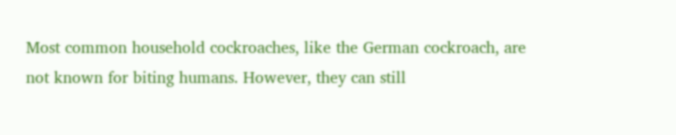Most common household cockroaches, like the German cockroach, are not known for biting humans. However, they can still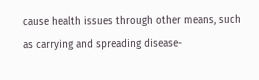cause health issues through other means, such as carrying and spreading disease-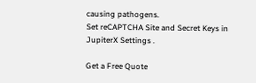causing pathogens.
Set reCAPTCHA Site and Secret Keys in JupiterX Settings .

Get a Free Quote